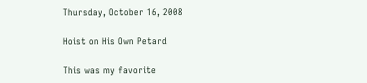Thursday, October 16, 2008

Hoist on His Own Petard

This was my favorite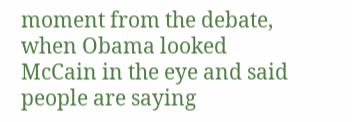moment from the debate, when Obama looked McCain in the eye and said people are saying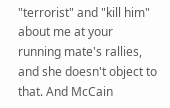"terrorist" and "kill him" about me at your running mate's rallies, and she doesn't object to that. And McCain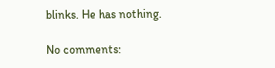blinks. He has nothing.

No comments: